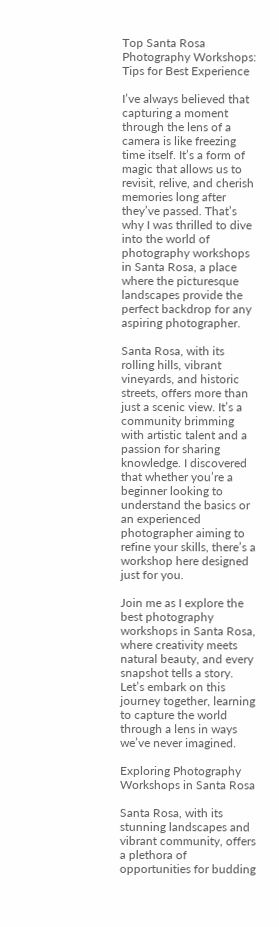Top Santa Rosa Photography Workshops: Tips for Best Experience

I’ve always believed that capturing a moment through the lens of a camera is like freezing time itself. It’s a form of magic that allows us to revisit, relive, and cherish memories long after they’ve passed. That’s why I was thrilled to dive into the world of photography workshops in Santa Rosa, a place where the picturesque landscapes provide the perfect backdrop for any aspiring photographer.

Santa Rosa, with its rolling hills, vibrant vineyards, and historic streets, offers more than just a scenic view. It’s a community brimming with artistic talent and a passion for sharing knowledge. I discovered that whether you’re a beginner looking to understand the basics or an experienced photographer aiming to refine your skills, there’s a workshop here designed just for you.

Join me as I explore the best photography workshops in Santa Rosa, where creativity meets natural beauty, and every snapshot tells a story. Let’s embark on this journey together, learning to capture the world through a lens in ways we’ve never imagined.

Exploring Photography Workshops in Santa Rosa

Santa Rosa, with its stunning landscapes and vibrant community, offers a plethora of opportunities for budding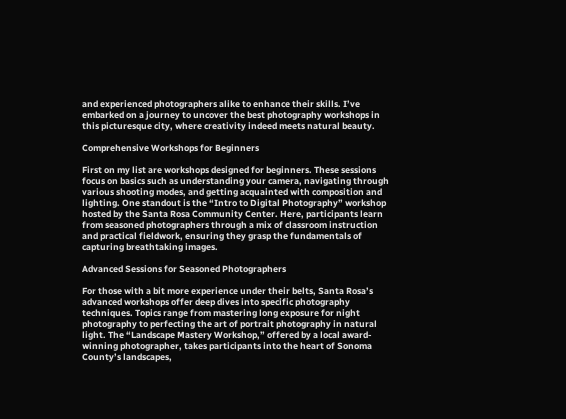and experienced photographers alike to enhance their skills. I’ve embarked on a journey to uncover the best photography workshops in this picturesque city, where creativity indeed meets natural beauty.

Comprehensive Workshops for Beginners

First on my list are workshops designed for beginners. These sessions focus on basics such as understanding your camera, navigating through various shooting modes, and getting acquainted with composition and lighting. One standout is the “Intro to Digital Photography” workshop hosted by the Santa Rosa Community Center. Here, participants learn from seasoned photographers through a mix of classroom instruction and practical fieldwork, ensuring they grasp the fundamentals of capturing breathtaking images.

Advanced Sessions for Seasoned Photographers

For those with a bit more experience under their belts, Santa Rosa’s advanced workshops offer deep dives into specific photography techniques. Topics range from mastering long exposure for night photography to perfecting the art of portrait photography in natural light. The “Landscape Mastery Workshop,” offered by a local award-winning photographer, takes participants into the heart of Sonoma County’s landscapes,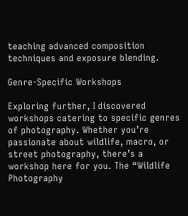teaching advanced composition techniques and exposure blending.

Genre-Specific Workshops

Exploring further, I discovered workshops catering to specific genres of photography. Whether you’re passionate about wildlife, macro, or street photography, there’s a workshop here for you. The “Wildlife Photography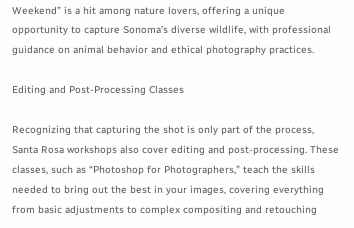Weekend” is a hit among nature lovers, offering a unique opportunity to capture Sonoma’s diverse wildlife, with professional guidance on animal behavior and ethical photography practices.

Editing and Post-Processing Classes

Recognizing that capturing the shot is only part of the process, Santa Rosa workshops also cover editing and post-processing. These classes, such as “Photoshop for Photographers,” teach the skills needed to bring out the best in your images, covering everything from basic adjustments to complex compositing and retouching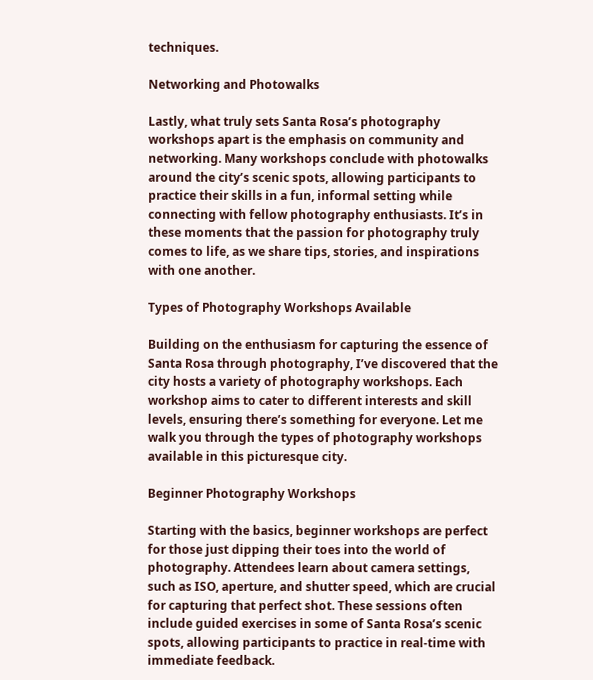techniques.

Networking and Photowalks

Lastly, what truly sets Santa Rosa’s photography workshops apart is the emphasis on community and networking. Many workshops conclude with photowalks around the city’s scenic spots, allowing participants to practice their skills in a fun, informal setting while connecting with fellow photography enthusiasts. It’s in these moments that the passion for photography truly comes to life, as we share tips, stories, and inspirations with one another.

Types of Photography Workshops Available

Building on the enthusiasm for capturing the essence of Santa Rosa through photography, I’ve discovered that the city hosts a variety of photography workshops. Each workshop aims to cater to different interests and skill levels, ensuring there’s something for everyone. Let me walk you through the types of photography workshops available in this picturesque city.

Beginner Photography Workshops

Starting with the basics, beginner workshops are perfect for those just dipping their toes into the world of photography. Attendees learn about camera settings, such as ISO, aperture, and shutter speed, which are crucial for capturing that perfect shot. These sessions often include guided exercises in some of Santa Rosa’s scenic spots, allowing participants to practice in real-time with immediate feedback.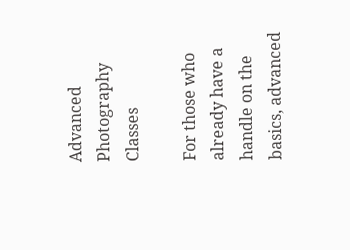Advanced Photography Classes

For those who already have a handle on the basics, advanced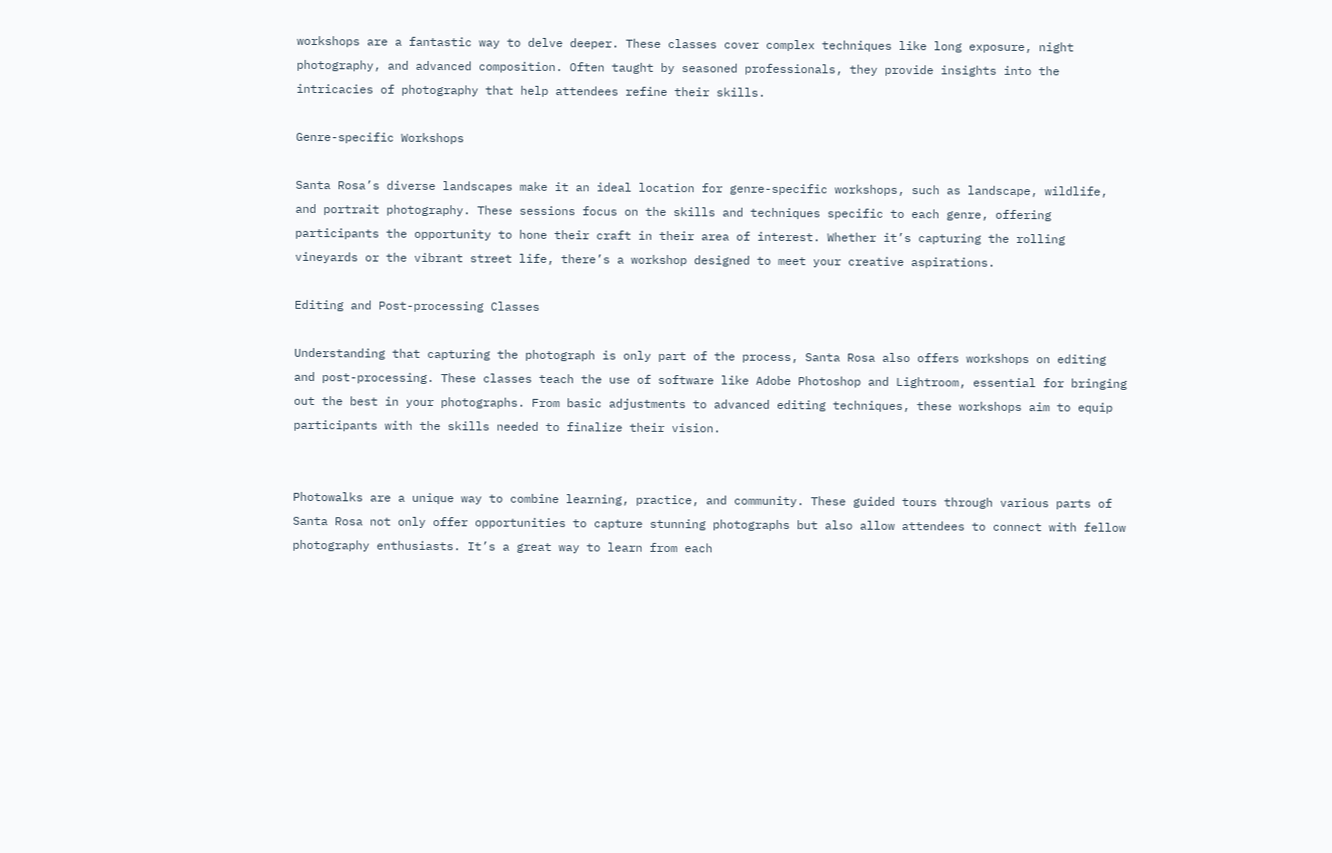workshops are a fantastic way to delve deeper. These classes cover complex techniques like long exposure, night photography, and advanced composition. Often taught by seasoned professionals, they provide insights into the intricacies of photography that help attendees refine their skills.

Genre-specific Workshops

Santa Rosa’s diverse landscapes make it an ideal location for genre-specific workshops, such as landscape, wildlife, and portrait photography. These sessions focus on the skills and techniques specific to each genre, offering participants the opportunity to hone their craft in their area of interest. Whether it’s capturing the rolling vineyards or the vibrant street life, there’s a workshop designed to meet your creative aspirations.

Editing and Post-processing Classes

Understanding that capturing the photograph is only part of the process, Santa Rosa also offers workshops on editing and post-processing. These classes teach the use of software like Adobe Photoshop and Lightroom, essential for bringing out the best in your photographs. From basic adjustments to advanced editing techniques, these workshops aim to equip participants with the skills needed to finalize their vision.


Photowalks are a unique way to combine learning, practice, and community. These guided tours through various parts of Santa Rosa not only offer opportunities to capture stunning photographs but also allow attendees to connect with fellow photography enthusiasts. It’s a great way to learn from each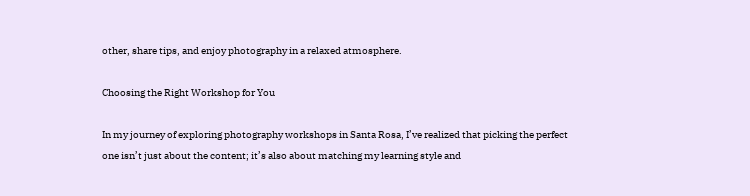other, share tips, and enjoy photography in a relaxed atmosphere.

Choosing the Right Workshop for You

In my journey of exploring photography workshops in Santa Rosa, I’ve realized that picking the perfect one isn’t just about the content; it’s also about matching my learning style and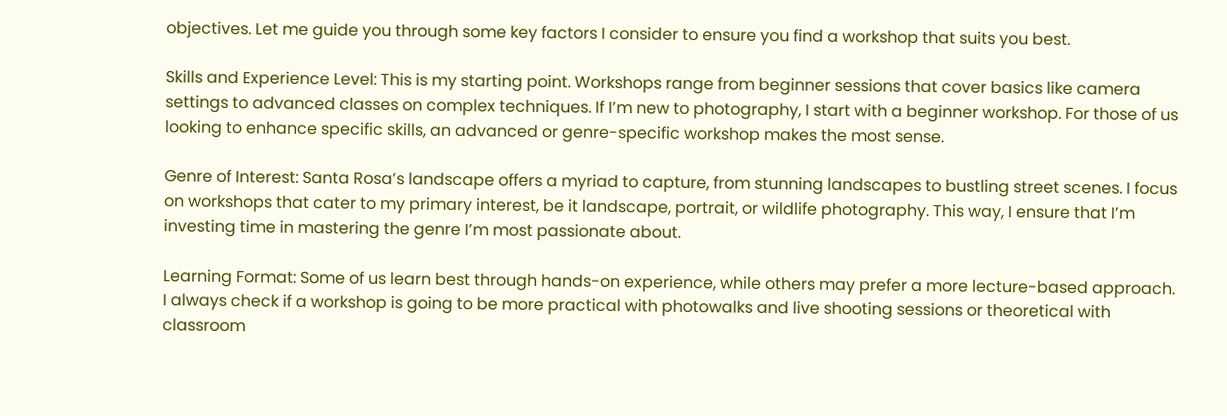objectives. Let me guide you through some key factors I consider to ensure you find a workshop that suits you best.

Skills and Experience Level: This is my starting point. Workshops range from beginner sessions that cover basics like camera settings to advanced classes on complex techniques. If I’m new to photography, I start with a beginner workshop. For those of us looking to enhance specific skills, an advanced or genre-specific workshop makes the most sense.

Genre of Interest: Santa Rosa’s landscape offers a myriad to capture, from stunning landscapes to bustling street scenes. I focus on workshops that cater to my primary interest, be it landscape, portrait, or wildlife photography. This way, I ensure that I’m investing time in mastering the genre I’m most passionate about.

Learning Format: Some of us learn best through hands-on experience, while others may prefer a more lecture-based approach. I always check if a workshop is going to be more practical with photowalks and live shooting sessions or theoretical with classroom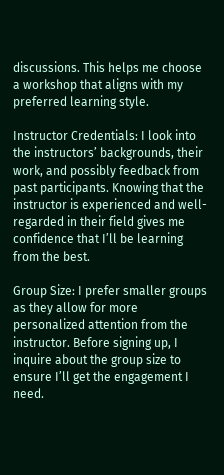discussions. This helps me choose a workshop that aligns with my preferred learning style.

Instructor Credentials: I look into the instructors’ backgrounds, their work, and possibly feedback from past participants. Knowing that the instructor is experienced and well-regarded in their field gives me confidence that I’ll be learning from the best.

Group Size: I prefer smaller groups as they allow for more personalized attention from the instructor. Before signing up, I inquire about the group size to ensure I’ll get the engagement I need.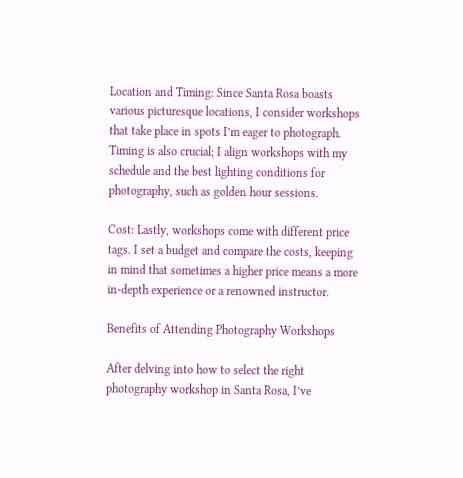Location and Timing: Since Santa Rosa boasts various picturesque locations, I consider workshops that take place in spots I’m eager to photograph. Timing is also crucial; I align workshops with my schedule and the best lighting conditions for photography, such as golden hour sessions.

Cost: Lastly, workshops come with different price tags. I set a budget and compare the costs, keeping in mind that sometimes a higher price means a more in-depth experience or a renowned instructor.

Benefits of Attending Photography Workshops

After delving into how to select the right photography workshop in Santa Rosa, I’ve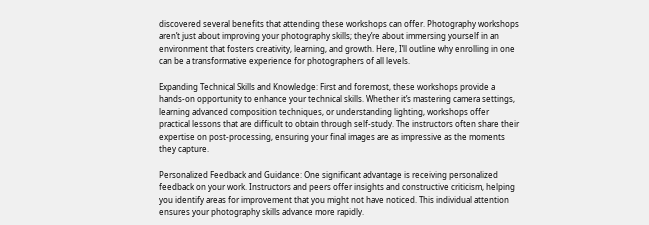discovered several benefits that attending these workshops can offer. Photography workshops aren’t just about improving your photography skills; they’re about immersing yourself in an environment that fosters creativity, learning, and growth. Here, I’ll outline why enrolling in one can be a transformative experience for photographers of all levels.

Expanding Technical Skills and Knowledge: First and foremost, these workshops provide a hands-on opportunity to enhance your technical skills. Whether it’s mastering camera settings, learning advanced composition techniques, or understanding lighting, workshops offer practical lessons that are difficult to obtain through self-study. The instructors often share their expertise on post-processing, ensuring your final images are as impressive as the moments they capture.

Personalized Feedback and Guidance: One significant advantage is receiving personalized feedback on your work. Instructors and peers offer insights and constructive criticism, helping you identify areas for improvement that you might not have noticed. This individual attention ensures your photography skills advance more rapidly.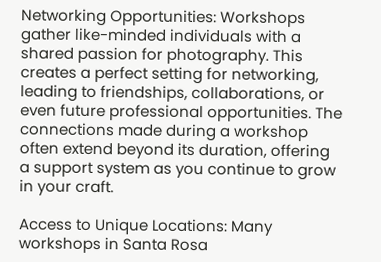Networking Opportunities: Workshops gather like-minded individuals with a shared passion for photography. This creates a perfect setting for networking, leading to friendships, collaborations, or even future professional opportunities. The connections made during a workshop often extend beyond its duration, offering a support system as you continue to grow in your craft.

Access to Unique Locations: Many workshops in Santa Rosa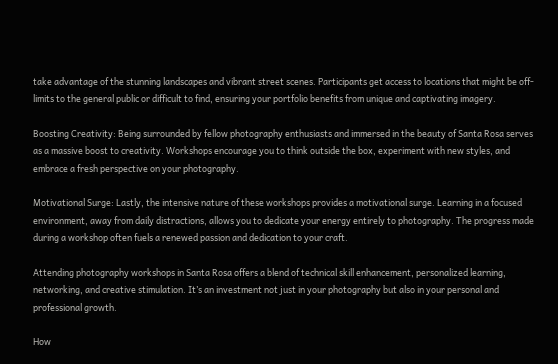take advantage of the stunning landscapes and vibrant street scenes. Participants get access to locations that might be off-limits to the general public or difficult to find, ensuring your portfolio benefits from unique and captivating imagery.

Boosting Creativity: Being surrounded by fellow photography enthusiasts and immersed in the beauty of Santa Rosa serves as a massive boost to creativity. Workshops encourage you to think outside the box, experiment with new styles, and embrace a fresh perspective on your photography.

Motivational Surge: Lastly, the intensive nature of these workshops provides a motivational surge. Learning in a focused environment, away from daily distractions, allows you to dedicate your energy entirely to photography. The progress made during a workshop often fuels a renewed passion and dedication to your craft.

Attending photography workshops in Santa Rosa offers a blend of technical skill enhancement, personalized learning, networking, and creative stimulation. It’s an investment not just in your photography but also in your personal and professional growth.

How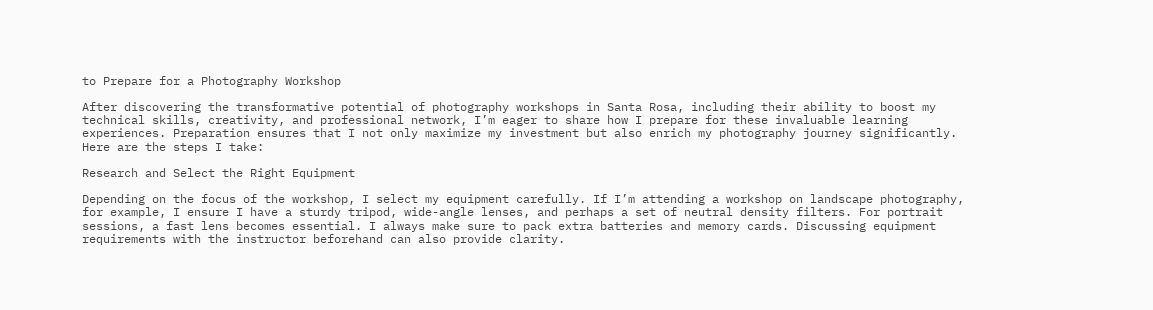to Prepare for a Photography Workshop

After discovering the transformative potential of photography workshops in Santa Rosa, including their ability to boost my technical skills, creativity, and professional network, I’m eager to share how I prepare for these invaluable learning experiences. Preparation ensures that I not only maximize my investment but also enrich my photography journey significantly. Here are the steps I take:

Research and Select the Right Equipment

Depending on the focus of the workshop, I select my equipment carefully. If I’m attending a workshop on landscape photography, for example, I ensure I have a sturdy tripod, wide-angle lenses, and perhaps a set of neutral density filters. For portrait sessions, a fast lens becomes essential. I always make sure to pack extra batteries and memory cards. Discussing equipment requirements with the instructor beforehand can also provide clarity.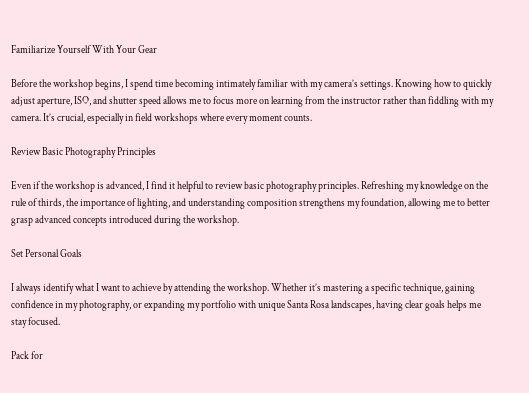Familiarize Yourself With Your Gear

Before the workshop begins, I spend time becoming intimately familiar with my camera’s settings. Knowing how to quickly adjust aperture, ISO, and shutter speed allows me to focus more on learning from the instructor rather than fiddling with my camera. It’s crucial, especially in field workshops where every moment counts.

Review Basic Photography Principles

Even if the workshop is advanced, I find it helpful to review basic photography principles. Refreshing my knowledge on the rule of thirds, the importance of lighting, and understanding composition strengthens my foundation, allowing me to better grasp advanced concepts introduced during the workshop.

Set Personal Goals

I always identify what I want to achieve by attending the workshop. Whether it’s mastering a specific technique, gaining confidence in my photography, or expanding my portfolio with unique Santa Rosa landscapes, having clear goals helps me stay focused.

Pack for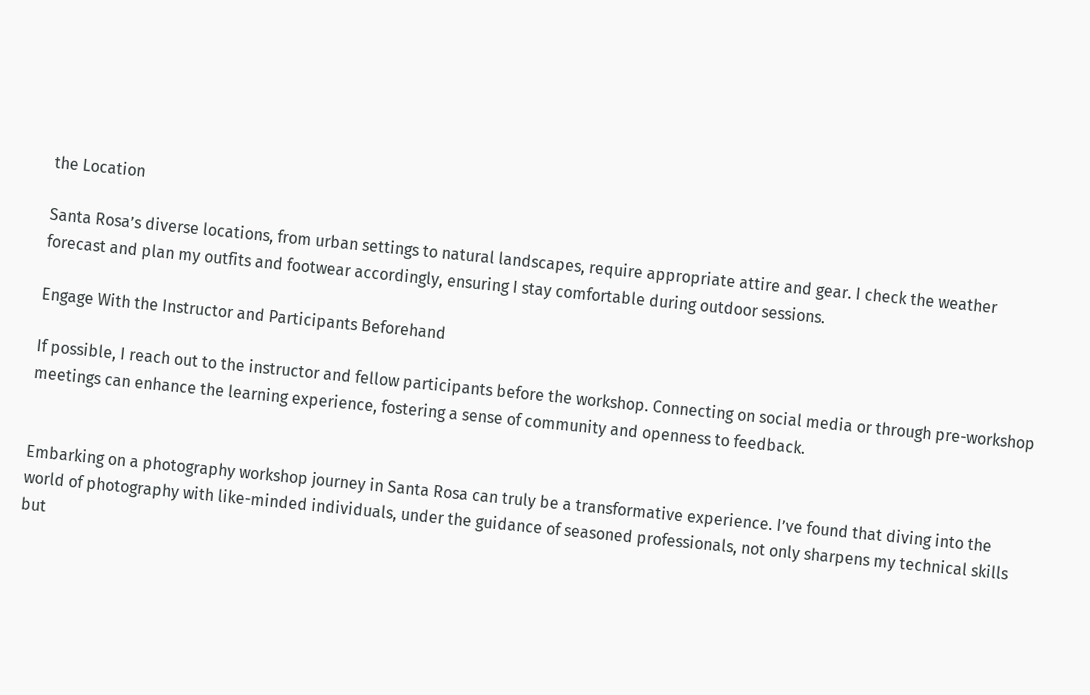the Location

Santa Rosa’s diverse locations, from urban settings to natural landscapes, require appropriate attire and gear. I check the weather forecast and plan my outfits and footwear accordingly, ensuring I stay comfortable during outdoor sessions.

Engage With the Instructor and Participants Beforehand

If possible, I reach out to the instructor and fellow participants before the workshop. Connecting on social media or through pre-workshop meetings can enhance the learning experience, fostering a sense of community and openness to feedback.


Embarking on a photography workshop journey in Santa Rosa can truly be a transformative experience. I’ve found that diving into the world of photography with like-minded individuals, under the guidance of seasoned professionals, not only sharpens my technical skills but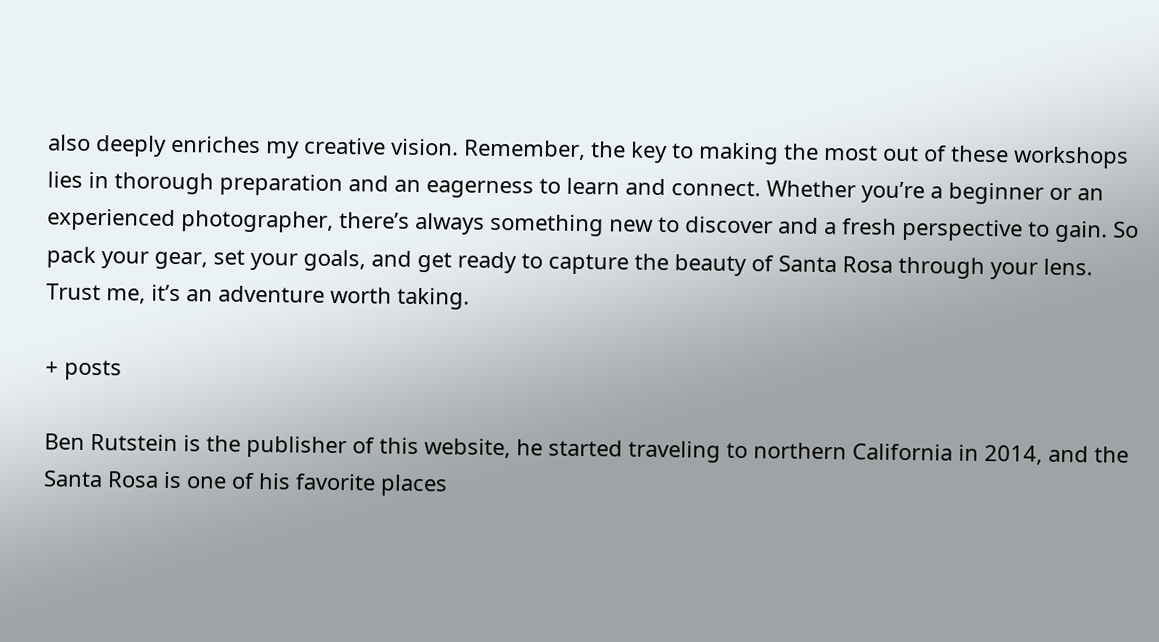also deeply enriches my creative vision. Remember, the key to making the most out of these workshops lies in thorough preparation and an eagerness to learn and connect. Whether you’re a beginner or an experienced photographer, there’s always something new to discover and a fresh perspective to gain. So pack your gear, set your goals, and get ready to capture the beauty of Santa Rosa through your lens. Trust me, it’s an adventure worth taking.

+ posts

Ben Rutstein is the publisher of this website, he started traveling to northern California in 2014, and the Santa Rosa is one of his favorite places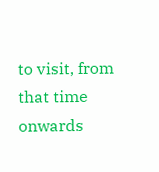to visit, from that time onwards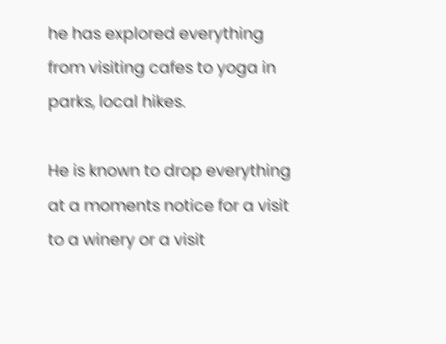he has explored everything from visiting cafes to yoga in parks, local hikes.

He is known to drop everything at a moments notice for a visit to a winery or a visit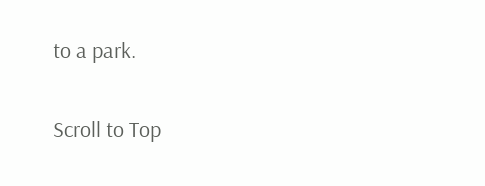to a park.

Scroll to Top